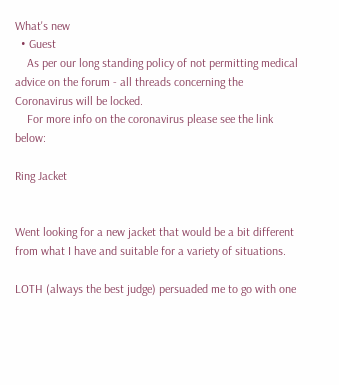What's new
  • Guest
    As per our long standing policy of not permitting medical advice on the forum - all threads concerning the Coronavirus will be locked.
    For more info on the coronavirus please see the link below:

Ring Jacket


Went looking for a new jacket that would be a bit different from what I have and suitable for a variety of situations.

LOTH (always the best judge) persuaded me to go with one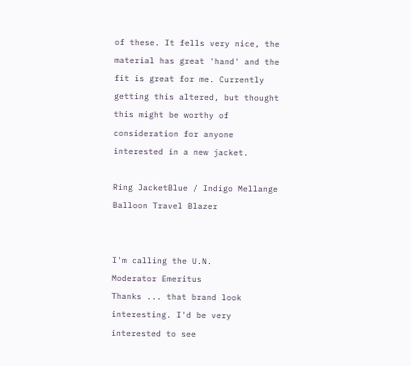of these. It fells very nice, the material has great 'hand' and the fit is great for me. Currently getting this altered, but thought this might be worthy of consideration for anyone interested in a new jacket.

Ring JacketBlue / Indigo Mellange Balloon Travel Blazer


I'm calling the U.N.
Moderator Emeritus
Thanks ... that brand look interesting. I'd be very interested to see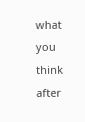what you think after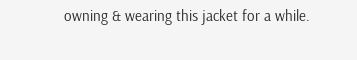owning & wearing this jacket for a while.